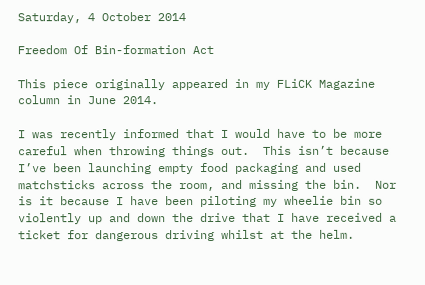Saturday, 4 October 2014

Freedom Of Bin-formation Act

This piece originally appeared in my FLiCK Magazine column in June 2014.

I was recently informed that I would have to be more careful when throwing things out.  This isn’t because I’ve been launching empty food packaging and used matchsticks across the room, and missing the bin.  Nor is it because I have been piloting my wheelie bin so violently up and down the drive that I have received a ticket for dangerous driving whilst at the helm.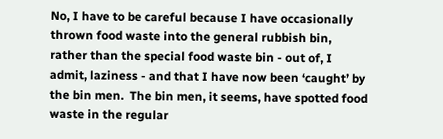No, I have to be careful because I have occasionally thrown food waste into the general rubbish bin, rather than the special food waste bin - out of, I admit, laziness - and that I have now been ‘caught’ by the bin men.  The bin men, it seems, have spotted food waste in the regular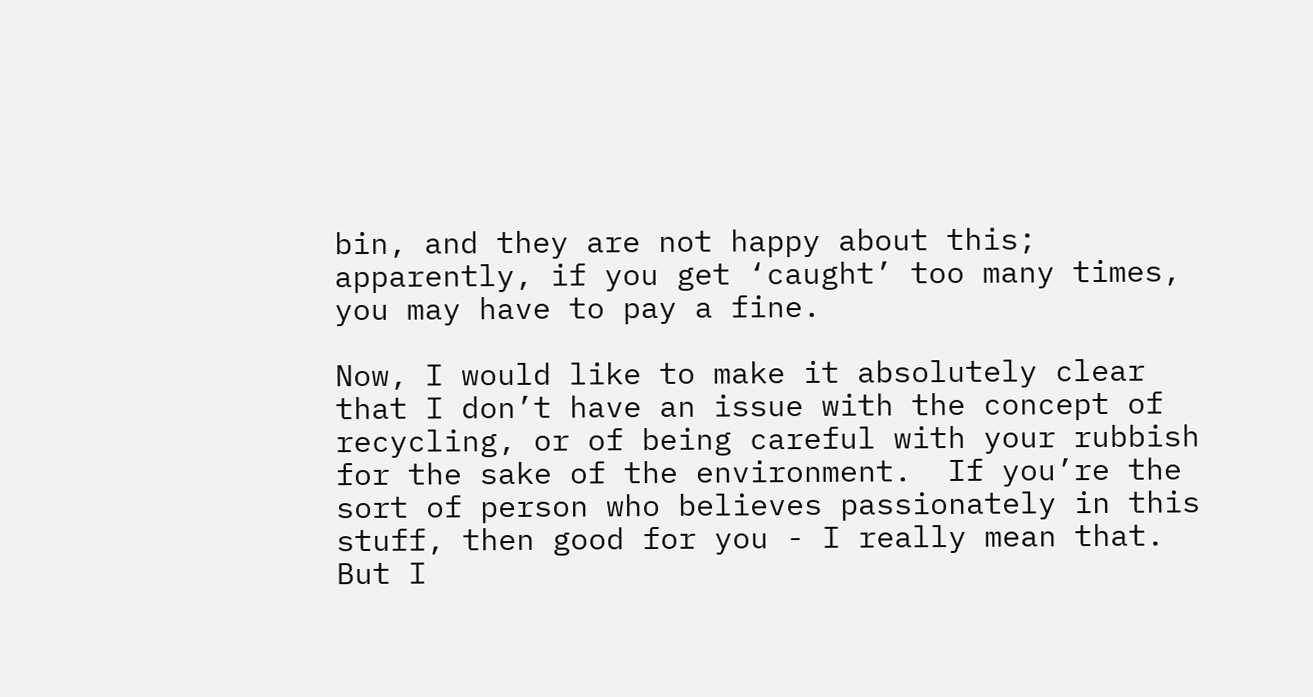bin, and they are not happy about this; apparently, if you get ‘caught’ too many times, you may have to pay a fine.

Now, I would like to make it absolutely clear that I don’t have an issue with the concept of recycling, or of being careful with your rubbish for the sake of the environment.  If you’re the sort of person who believes passionately in this stuff, then good for you - I really mean that.  But I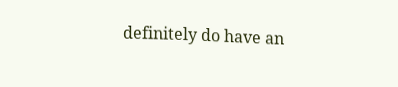definitely do have an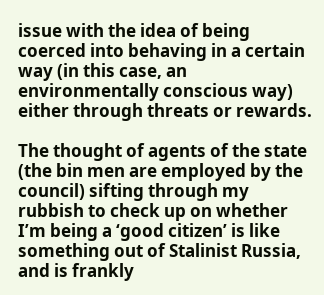issue with the idea of being coerced into behaving in a certain way (in this case, an environmentally conscious way) either through threats or rewards.

The thought of agents of the state (the bin men are employed by the council) sifting through my rubbish to check up on whether I’m being a ‘good citizen’ is like something out of Stalinist Russia, and is frankly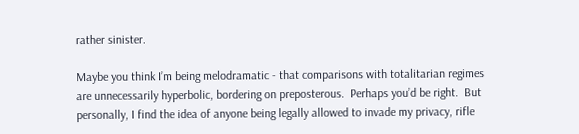rather sinister.

Maybe you think I’m being melodramatic - that comparisons with totalitarian regimes are unnecessarily hyperbolic, bordering on preposterous.  Perhaps you’d be right.  But personally, I find the idea of anyone being legally allowed to invade my privacy, rifle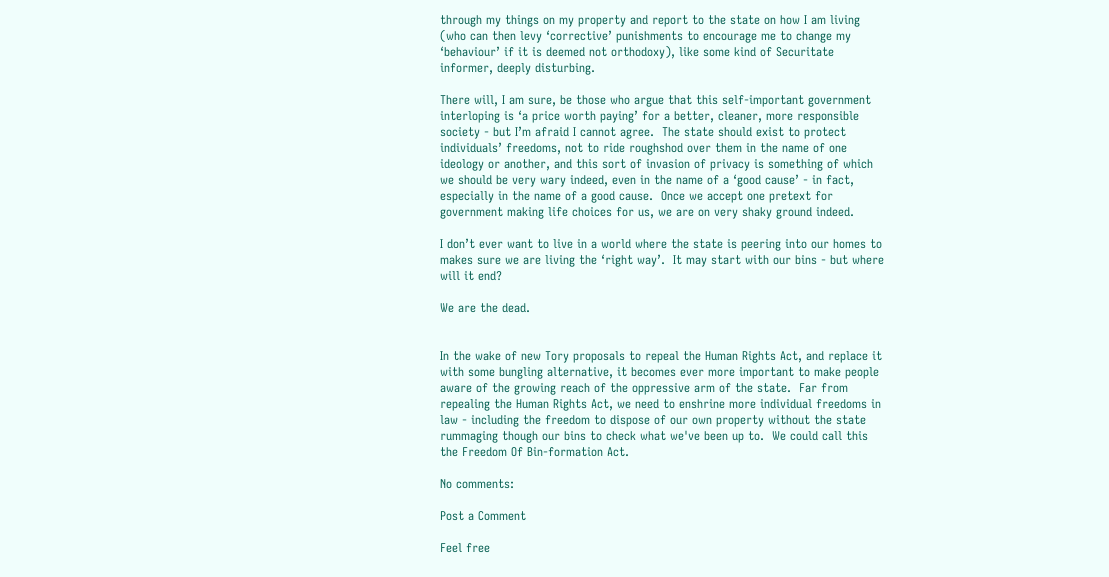through my things on my property and report to the state on how I am living (who can then levy ‘corrective’ punishments to encourage me to change my ‘behaviour’ if it is deemed not orthodoxy), like some kind of Securitate informer, deeply disturbing.

There will, I am sure, be those who argue that this self-important government interloping is ‘a price worth paying’ for a better, cleaner, more responsible society - but I’m afraid I cannot agree.  The state should exist to protect individuals’ freedoms, not to ride roughshod over them in the name of one ideology or another, and this sort of invasion of privacy is something of which we should be very wary indeed, even in the name of a ‘good cause’ - in fact, especially in the name of a good cause.  Once we accept one pretext for government making life choices for us, we are on very shaky ground indeed.

I don’t ever want to live in a world where the state is peering into our homes to makes sure we are living the ‘right way’.  It may start with our bins - but where will it end?

We are the dead.


In the wake of new Tory proposals to repeal the Human Rights Act, and replace it with some bungling alternative, it becomes ever more important to make people aware of the growing reach of the oppressive arm of the state.  Far from repealing the Human Rights Act, we need to enshrine more individual freedoms in law - including the freedom to dispose of our own property without the state rummaging though our bins to check what we've been up to.  We could call this the Freedom Of Bin-formation Act.

No comments:

Post a Comment

Feel free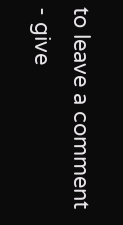to leave a comment - give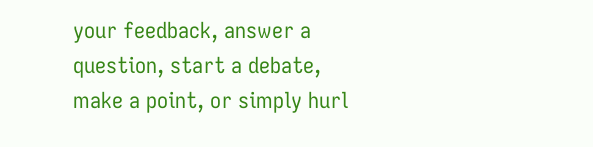your feedback, answer a question, start a debate, make a point, or simply hurl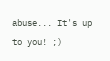abuse... It's up to you! ;)